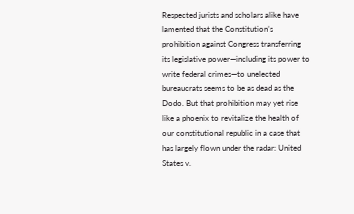Respected jurists and scholars alike have lamented that the Constitution’s prohibition against Congress transferring its legislative power—including its power to write federal crimes—to unelected bureaucrats seems to be as dead as the Dodo. But that prohibition may yet rise like a phoenix to revitalize the health of our constitutional republic in a case that has largely flown under the radar: United States v.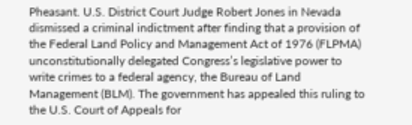Pheasant. U.S. District Court Judge Robert Jones in Nevada dismissed a criminal indictment after finding that a provision of the Federal Land Policy and Management Act of 1976 (FLPMA) unconstitutionally delegated Congress’s legislative power to write crimes to a federal agency, the Bureau of Land Management (BLM). The government has appealed this ruling to the U.S. Court of Appeals for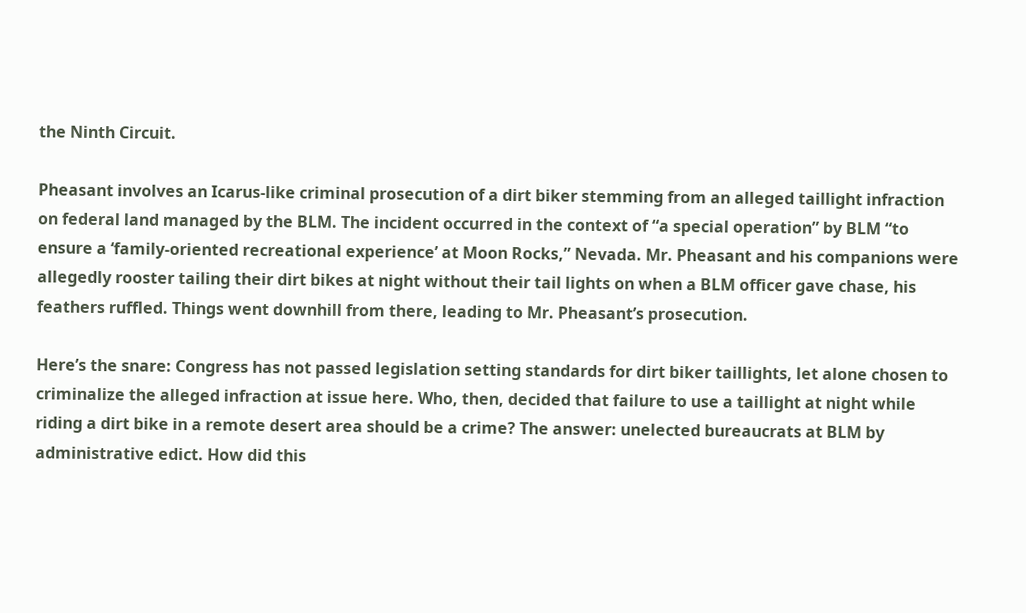the Ninth Circuit.

Pheasant involves an Icarus-like criminal prosecution of a dirt biker stemming from an alleged taillight infraction on federal land managed by the BLM. The incident occurred in the context of “a special operation” by BLM “to ensure a ‘family-oriented recreational experience’ at Moon Rocks,” Nevada. Mr. Pheasant and his companions were allegedly rooster tailing their dirt bikes at night without their tail lights on when a BLM officer gave chase, his feathers ruffled. Things went downhill from there, leading to Mr. Pheasant’s prosecution.

Here’s the snare: Congress has not passed legislation setting standards for dirt biker taillights, let alone chosen to criminalize the alleged infraction at issue here. Who, then, decided that failure to use a taillight at night while riding a dirt bike in a remote desert area should be a crime? The answer: unelected bureaucrats at BLM by administrative edict. How did this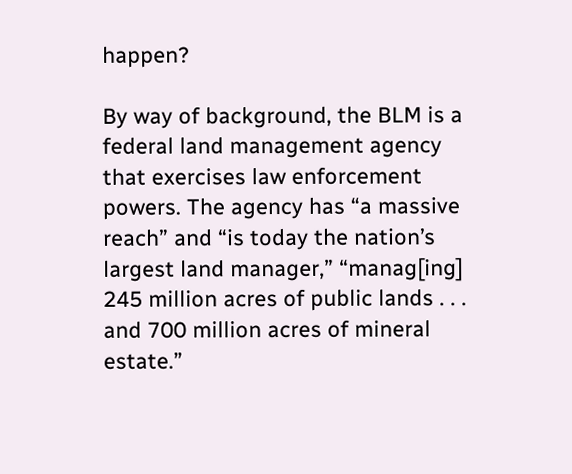happen?

By way of background, the BLM is a federal land management agency that exercises law enforcement powers. The agency has “a massive reach” and “is today the nation’s largest land manager,” “manag[ing] 245 million acres of public lands . . . and 700 million acres of mineral estate.”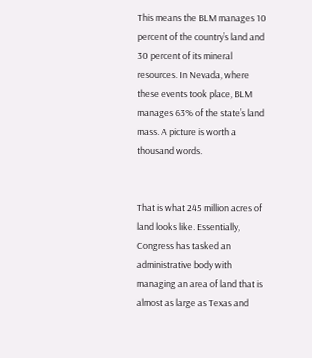This means the BLM manages 10 percent of the country’s land and 30 percent of its mineral resources. In Nevada, where these events took place, BLM manages 63% of the state’s land mass. A picture is worth a thousand words.


That is what 245 million acres of land looks like. Essentially, Congress has tasked an administrative body with managing an area of land that is almost as large as Texas and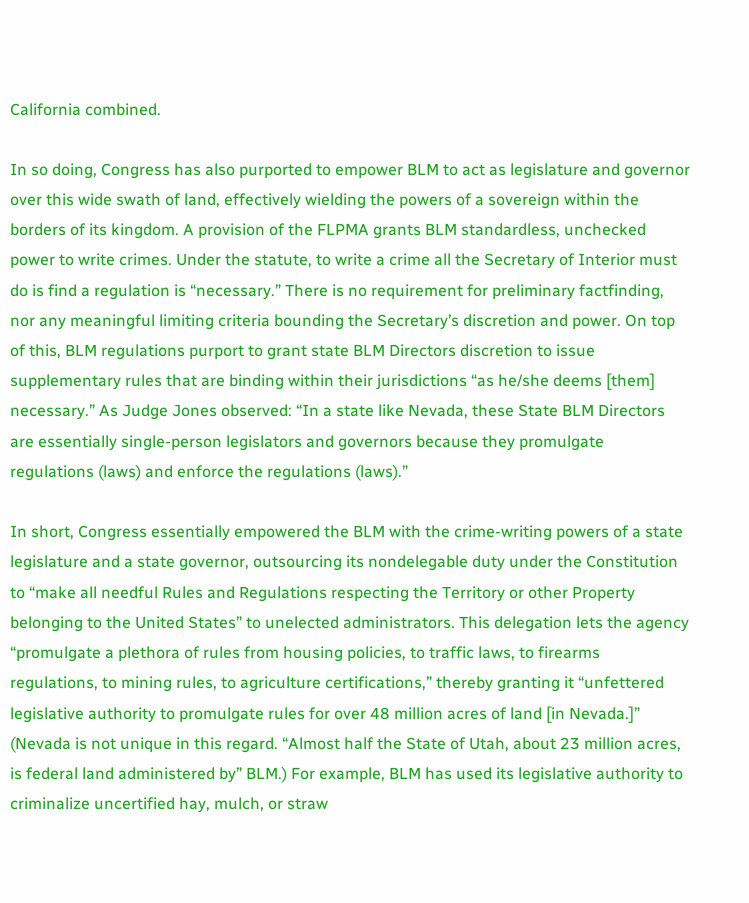California combined.

In so doing, Congress has also purported to empower BLM to act as legislature and governor over this wide swath of land, effectively wielding the powers of a sovereign within the borders of its kingdom. A provision of the FLPMA grants BLM standardless, unchecked power to write crimes. Under the statute, to write a crime all the Secretary of Interior must do is find a regulation is “necessary.” There is no requirement for preliminary factfinding, nor any meaningful limiting criteria bounding the Secretary’s discretion and power. On top of this, BLM regulations purport to grant state BLM Directors discretion to issue supplementary rules that are binding within their jurisdictions “as he/she deems [them] necessary.” As Judge Jones observed: “In a state like Nevada, these State BLM Directors are essentially single-person legislators and governors because they promulgate regulations (laws) and enforce the regulations (laws).”

In short, Congress essentially empowered the BLM with the crime-writing powers of a state legislature and a state governor, outsourcing its nondelegable duty under the Constitution to “make all needful Rules and Regulations respecting the Territory or other Property belonging to the United States” to unelected administrators. This delegation lets the agency “promulgate a plethora of rules from housing policies, to traffic laws, to firearms regulations, to mining rules, to agriculture certifications,” thereby granting it “unfettered legislative authority to promulgate rules for over 48 million acres of land [in Nevada.]”  (Nevada is not unique in this regard. “Almost half the State of Utah, about 23 million acres, is federal land administered by” BLM.) For example, BLM has used its legislative authority to criminalize uncertified hay, mulch, or straw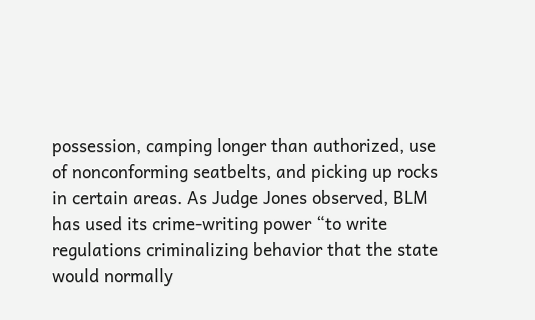possession, camping longer than authorized, use of nonconforming seatbelts, and picking up rocks in certain areas. As Judge Jones observed, BLM has used its crime-writing power “to write regulations criminalizing behavior that the state would normally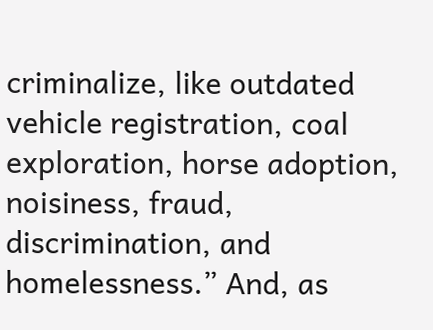criminalize, like outdated vehicle registration, coal exploration, horse adoption, noisiness, fraud, discrimination, and homelessness.” And, as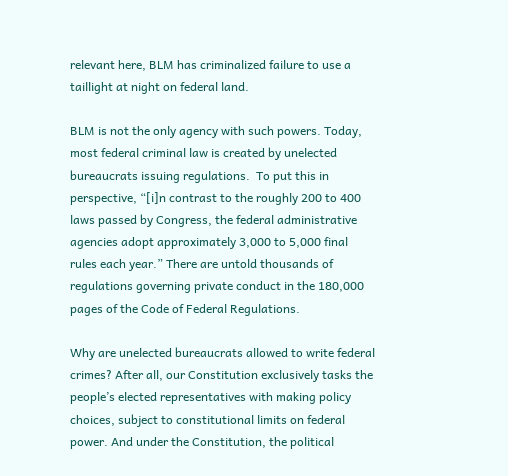relevant here, BLM has criminalized failure to use a taillight at night on federal land.

BLM is not the only agency with such powers. Today, most federal criminal law is created by unelected bureaucrats issuing regulations.  To put this in perspective, “[i]n contrast to the roughly 200 to 400 laws passed by Congress, the federal administrative agencies adopt approximately 3,000 to 5,000 final rules each year.” There are untold thousands of regulations governing private conduct in the 180,000 pages of the Code of Federal Regulations.

Why are unelected bureaucrats allowed to write federal crimes? After all, our Constitution exclusively tasks the people’s elected representatives with making policy choices, subject to constitutional limits on federal power. And under the Constitution, the political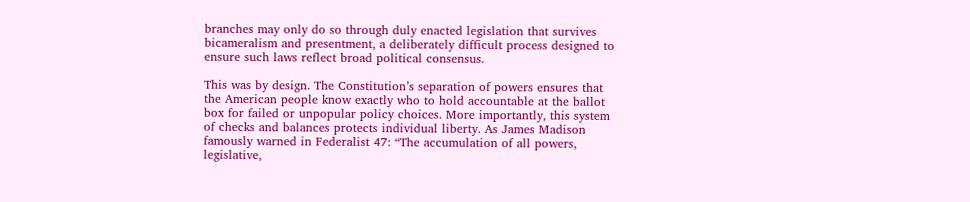branches may only do so through duly enacted legislation that survives bicameralism and presentment, a deliberately difficult process designed to ensure such laws reflect broad political consensus.

This was by design. The Constitution’s separation of powers ensures that the American people know exactly who to hold accountable at the ballot box for failed or unpopular policy choices. More importantly, this system of checks and balances protects individual liberty. As James Madison famously warned in Federalist 47: “The accumulation of all powers, legislative,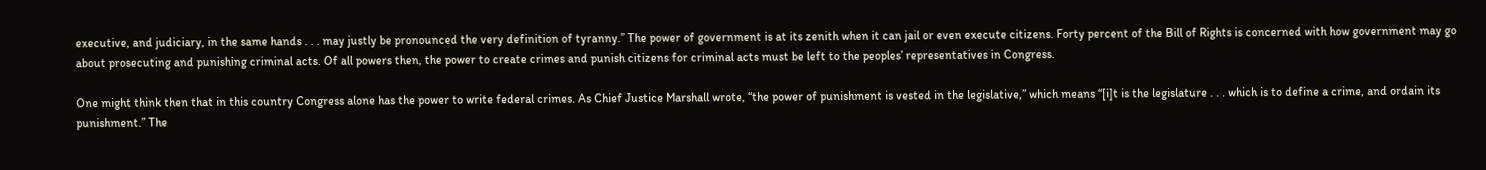executive, and judiciary, in the same hands . . . may justly be pronounced the very definition of tyranny.” The power of government is at its zenith when it can jail or even execute citizens. Forty percent of the Bill of Rights is concerned with how government may go about prosecuting and punishing criminal acts. Of all powers then, the power to create crimes and punish citizens for criminal acts must be left to the peoples’ representatives in Congress.

One might think then that in this country Congress alone has the power to write federal crimes. As Chief Justice Marshall wrote, “the power of punishment is vested in the legislative,” which means “[i]t is the legislature . . . which is to define a crime, and ordain its punishment.” The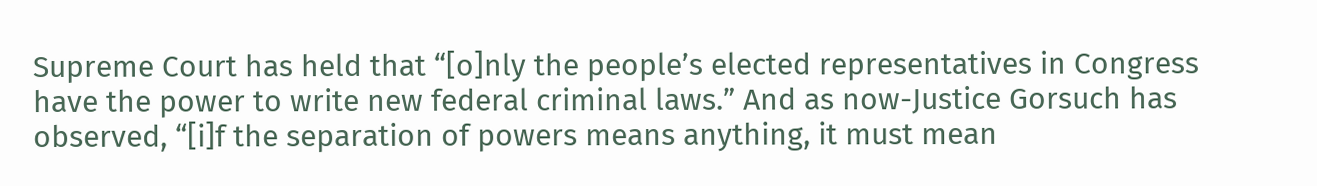Supreme Court has held that “[o]nly the people’s elected representatives in Congress have the power to write new federal criminal laws.” And as now-Justice Gorsuch has observed, “[i]f the separation of powers means anything, it must mean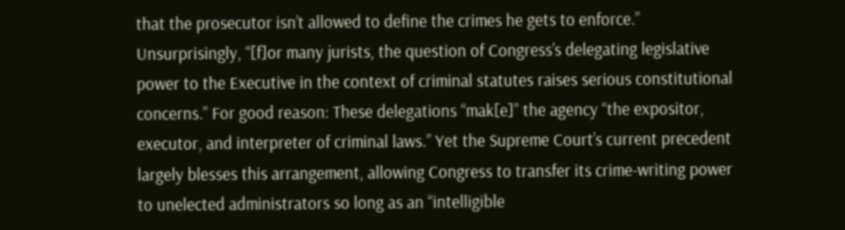that the prosecutor isn’t allowed to define the crimes he gets to enforce.” Unsurprisingly, “[f]or many jurists, the question of Congress’s delegating legislative power to the Executive in the context of criminal statutes raises serious constitutional concerns.” For good reason: These delegations “mak[e]” the agency “the expositor, executor, and interpreter of criminal laws.” Yet the Supreme Court’s current precedent largely blesses this arrangement, allowing Congress to transfer its crime-writing power to unelected administrators so long as an “intelligible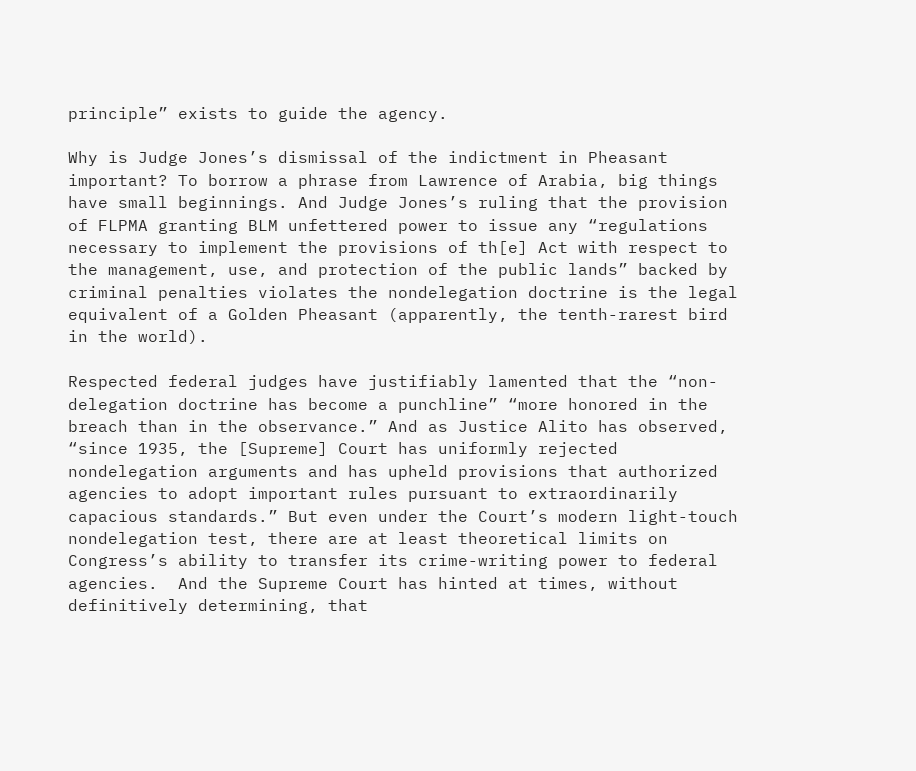principle” exists to guide the agency.

Why is Judge Jones’s dismissal of the indictment in Pheasant important? To borrow a phrase from Lawrence of Arabia, big things have small beginnings. And Judge Jones’s ruling that the provision of FLPMA granting BLM unfettered power to issue any “regulations necessary to implement the provisions of th[e] Act with respect to the management, use, and protection of the public lands” backed by criminal penalties violates the nondelegation doctrine is the legal equivalent of a Golden Pheasant (apparently, the tenth-rarest bird in the world).

Respected federal judges have justifiably lamented that the “non-delegation doctrine has become a punchline” “more honored in the breach than in the observance.” And as Justice Alito has observed, “since 1935, the [Supreme] Court has uniformly rejected nondelegation arguments and has upheld provisions that authorized agencies to adopt important rules pursuant to extraordinarily capacious standards.” But even under the Court’s modern light-touch nondelegation test, there are at least theoretical limits on Congress’s ability to transfer its crime-writing power to federal agencies.  And the Supreme Court has hinted at times, without definitively determining, that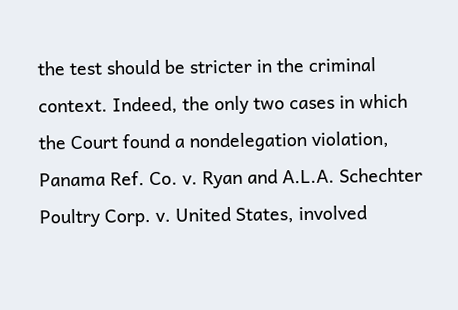the test should be stricter in the criminal context. Indeed, the only two cases in which the Court found a nondelegation violation, Panama Ref. Co. v. Ryan and A.L.A. Schechter Poultry Corp. v. United States, involved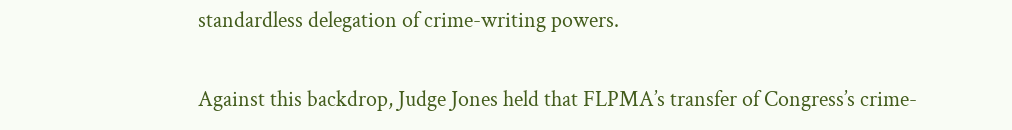standardless delegation of crime-writing powers.

Against this backdrop, Judge Jones held that FLPMA’s transfer of Congress’s crime-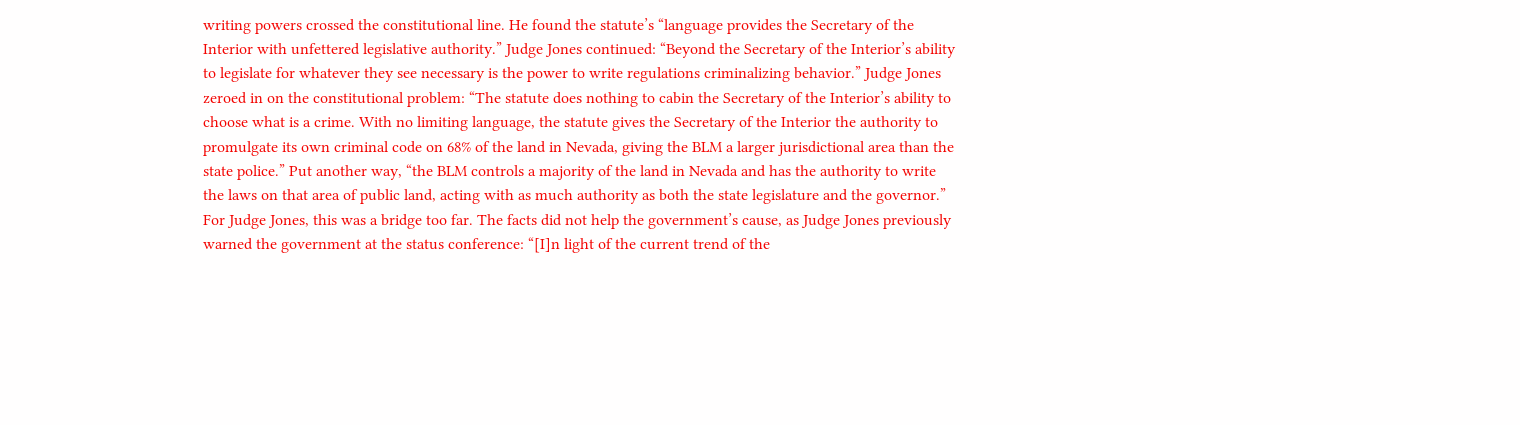writing powers crossed the constitutional line. He found the statute’s “language provides the Secretary of the Interior with unfettered legislative authority.” Judge Jones continued: “Beyond the Secretary of the Interior’s ability to legislate for whatever they see necessary is the power to write regulations criminalizing behavior.” Judge Jones zeroed in on the constitutional problem: “The statute does nothing to cabin the Secretary of the Interior’s ability to choose what is a crime. With no limiting language, the statute gives the Secretary of the Interior the authority to promulgate its own criminal code on 68% of the land in Nevada, giving the BLM a larger jurisdictional area than the state police.” Put another way, “the BLM controls a majority of the land in Nevada and has the authority to write the laws on that area of public land, acting with as much authority as both the state legislature and the governor.” For Judge Jones, this was a bridge too far. The facts did not help the government’s cause, as Judge Jones previously warned the government at the status conference: “[I]n light of the current trend of the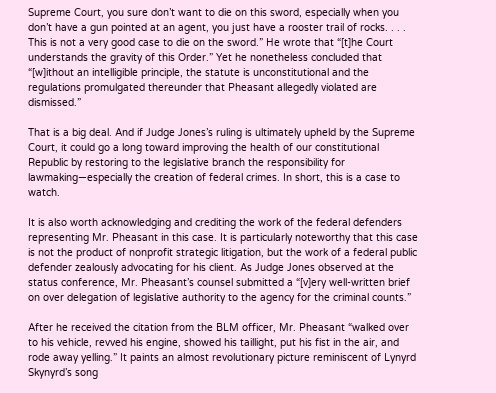Supreme Court, you sure don’t want to die on this sword, especially when you don’t have a gun pointed at an agent, you just have a rooster trail of rocks. . . . This is not a very good case to die on the sword.” He wrote that “[t]he Court understands the gravity of this Order.” Yet he nonetheless concluded that “[w]ithout an intelligible principle, the statute is unconstitutional and the regulations promulgated thereunder that Pheasant allegedly violated are dismissed.”

That is a big deal. And if Judge Jones’s ruling is ultimately upheld by the Supreme Court, it could go a long toward improving the health of our constitutional Republic by restoring to the legislative branch the responsibility for lawmaking—especially the creation of federal crimes. In short, this is a case to watch.

It is also worth acknowledging and crediting the work of the federal defenders representing Mr. Pheasant in this case. It is particularly noteworthy that this case is not the product of nonprofit strategic litigation, but the work of a federal public defender zealously advocating for his client. As Judge Jones observed at the status conference, Mr. Pheasant’s counsel submitted a “[v]ery well-written brief on over delegation of legislative authority to the agency for the criminal counts.”

After he received the citation from the BLM officer, Mr. Pheasant “walked over to his vehicle, revved his engine, showed his taillight, put his fist in the air, and rode away yelling.” It paints an almost revolutionary picture reminiscent of Lynyrd Skynyrd’s song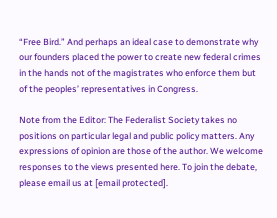“Free Bird.” And perhaps an ideal case to demonstrate why our founders placed the power to create new federal crimes in the hands not of the magistrates who enforce them but of the peoples’ representatives in Congress.

Note from the Editor: The Federalist Society takes no positions on particular legal and public policy matters. Any expressions of opinion are those of the author. We welcome responses to the views presented here. To join the debate, please email us at [email protected].